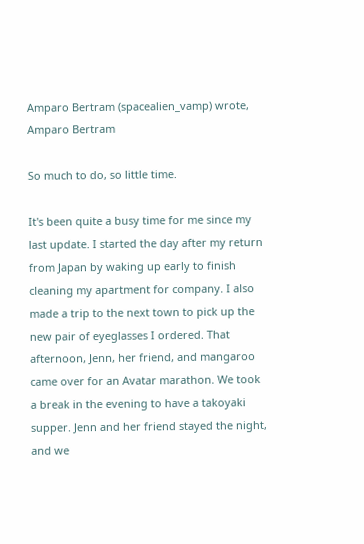Amparo Bertram (spacealien_vamp) wrote,
Amparo Bertram

So much to do, so little time.

It's been quite a busy time for me since my last update. I started the day after my return from Japan by waking up early to finish cleaning my apartment for company. I also made a trip to the next town to pick up the new pair of eyeglasses I ordered. That afternoon, Jenn, her friend, and mangaroo came over for an Avatar marathon. We took a break in the evening to have a takoyaki supper. Jenn and her friend stayed the night, and we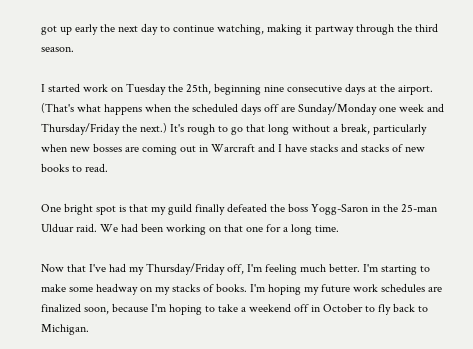got up early the next day to continue watching, making it partway through the third season.

I started work on Tuesday the 25th, beginning nine consecutive days at the airport. (That's what happens when the scheduled days off are Sunday/Monday one week and Thursday/Friday the next.) It's rough to go that long without a break, particularly when new bosses are coming out in Warcraft and I have stacks and stacks of new books to read.

One bright spot is that my guild finally defeated the boss Yogg-Saron in the 25-man Ulduar raid. We had been working on that one for a long time.

Now that I've had my Thursday/Friday off, I'm feeling much better. I'm starting to make some headway on my stacks of books. I'm hoping my future work schedules are finalized soon, because I'm hoping to take a weekend off in October to fly back to Michigan.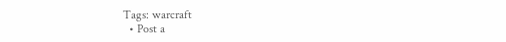Tags: warcraft
  • Post a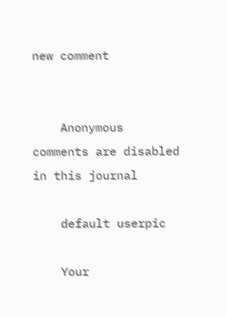new comment


    Anonymous comments are disabled in this journal

    default userpic

    Your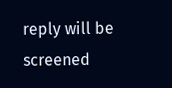reply will be screened